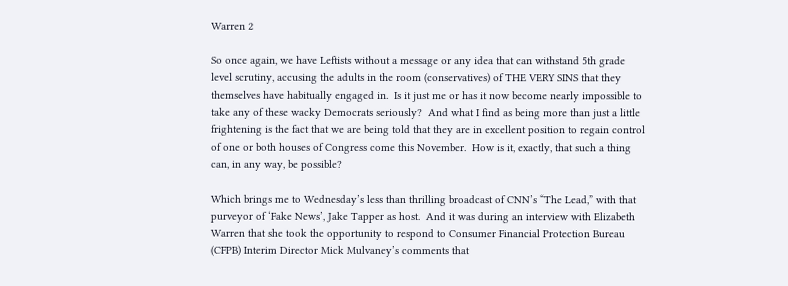Warren 2

So once again, we have Leftists without a message or any idea that can withstand 5th grade level scrutiny, accusing the adults in the room (conservatives) of THE VERY SINS that they themselves have habitually engaged in.  Is it just me or has it now become nearly impossible to take any of these wacky Democrats seriously?  And what I find as being more than just a little frightening is the fact that we are being told that they are in excellent position to regain control of one or both houses of Congress come this November.  How is it, exactly, that such a thing can, in any way, be possible?

Which brings me to Wednesday’s less than thrilling broadcast of CNN’s “The Lead,” with that purveyor of ‘Fake News’, Jake Tapper as host.  And it was during an interview with Elizabeth Warren that she took the opportunity to respond to Consumer Financial Protection Bureau (CFPB) Interim Director Mick Mulvaney’s comments that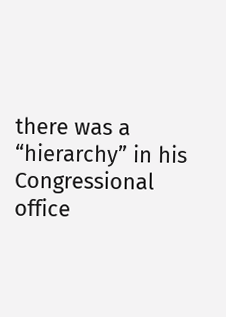there was a “hierarchy” in his Congressional office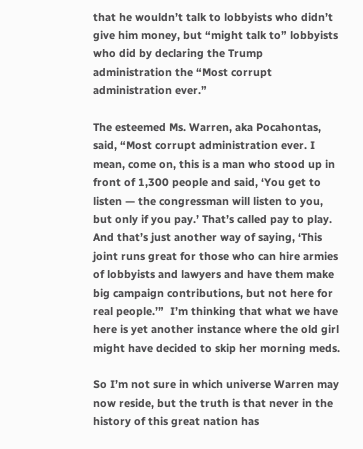that he wouldn’t talk to lobbyists who didn’t give him money, but “might talk to” lobbyists who did by declaring the Trump administration the “Most corrupt administration ever.”

The esteemed Ms. Warren, aka Pocahontas, said, “Most corrupt administration ever. I mean, come on, this is a man who stood up in front of 1,300 people and said, ‘You get to listen — the congressman will listen to you, but only if you pay.’ That’s called pay to play. And that’s just another way of saying, ‘This joint runs great for those who can hire armies of lobbyists and lawyers and have them make big campaign contributions, but not here for real people.’”  I’m thinking that what we have here is yet another instance where the old girl might have decided to skip her morning meds.

So I’m not sure in which universe Warren may now reside, but the truth is that never in the history of this great nation has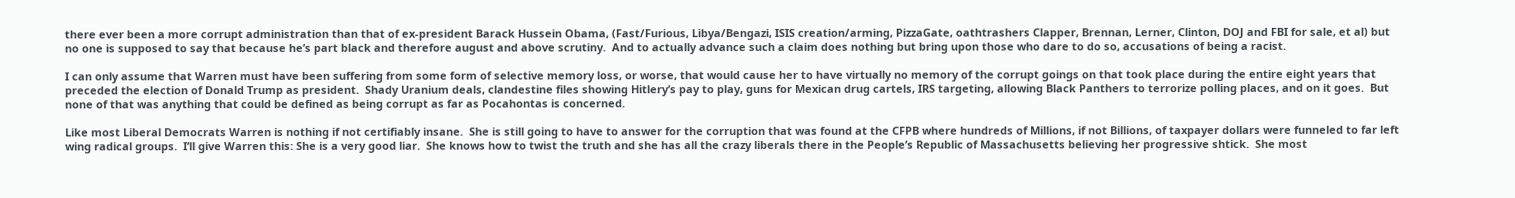there ever been a more corrupt administration than that of ex-president Barack Hussein Obama, (Fast/Furious, Libya/Bengazi, ISIS creation/arming, PizzaGate, oathtrashers Clapper, Brennan, Lerner, Clinton, DOJ and FBI for sale, et al) but no one is supposed to say that because he’s part black and therefore august and above scrutiny.  And to actually advance such a claim does nothing but bring upon those who dare to do so, accusations of being a racist.

I can only assume that Warren must have been suffering from some form of selective memory loss, or worse, that would cause her to have virtually no memory of the corrupt goings on that took place during the entire eight years that preceded the election of Donald Trump as president.  Shady Uranium deals, clandestine files showing Hitlery’s pay to play, guns for Mexican drug cartels, IRS targeting, allowing Black Panthers to terrorize polling places, and on it goes.  But none of that was anything that could be defined as being corrupt as far as Pocahontas is concerned.

Like most Liberal Democrats Warren is nothing if not certifiably insane.  She is still going to have to answer for the corruption that was found at the CFPB where hundreds of Millions, if not Billions, of taxpayer dollars were funneled to far left wing radical groups.  I’ll give Warren this: She is a very good liar.  She knows how to twist the truth and she has all the crazy liberals there in the People’s Republic of Massachusetts believing her progressive shtick.  She most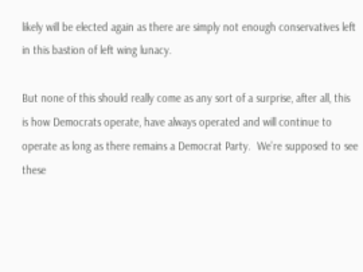likely will be elected again as there are simply not enough conservatives left in this bastion of left wing lunacy.

But none of this should really come as any sort of a surprise, after all, this is how Democrats operate, have always operated and will continue to operate as long as there remains a Democrat Party.  We’re supposed to see these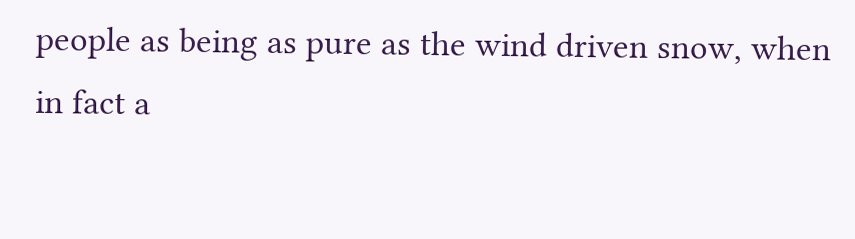people as being as pure as the wind driven snow, when in fact a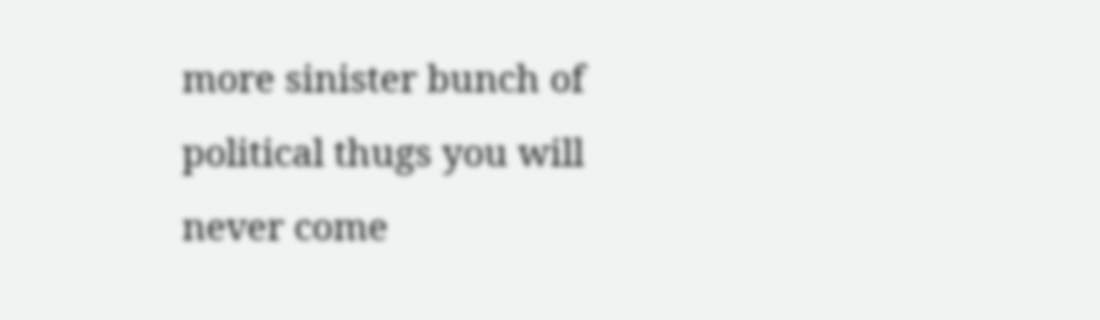more sinister bunch of political thugs you will never come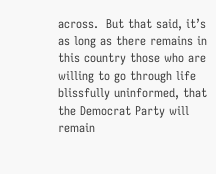across.  But that said, it’s as long as there remains in this country those who are willing to go through life blissfully uninformed, that the Democrat Party will remain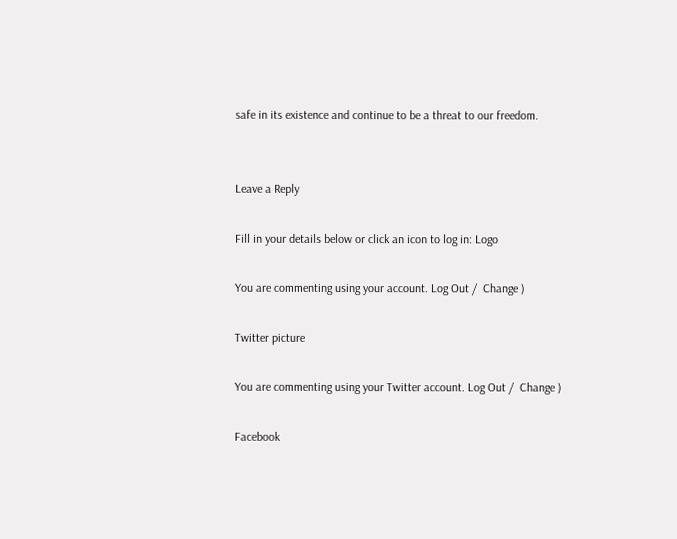safe in its existence and continue to be a threat to our freedom.


Leave a Reply

Fill in your details below or click an icon to log in: Logo

You are commenting using your account. Log Out /  Change )

Twitter picture

You are commenting using your Twitter account. Log Out /  Change )

Facebook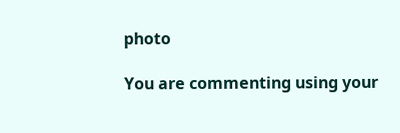photo

You are commenting using your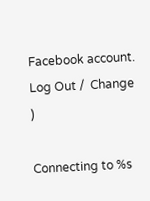Facebook account. Log Out /  Change )

Connecting to %s